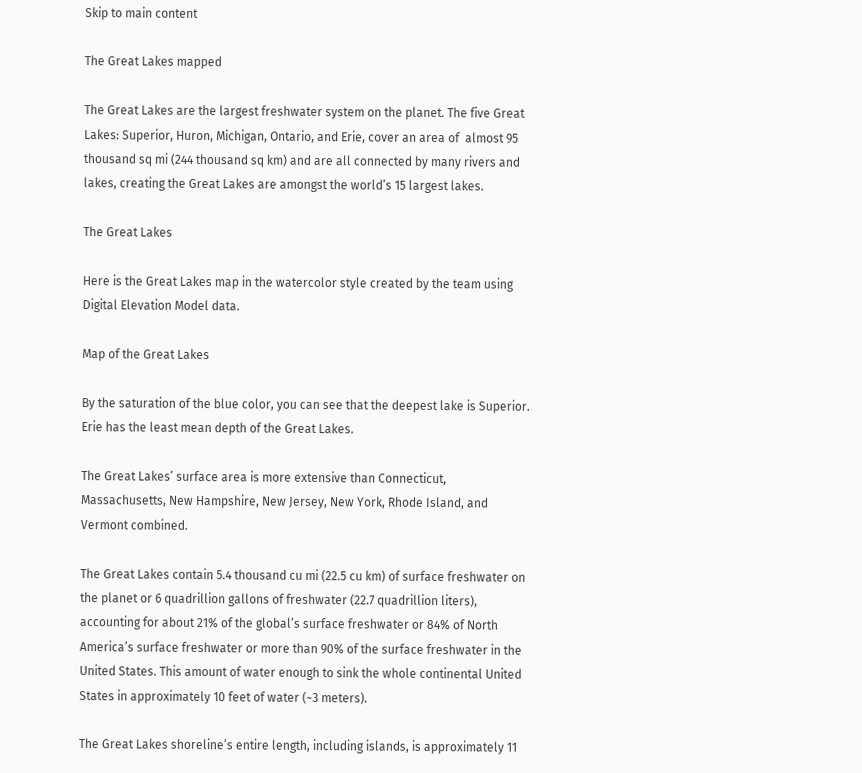Skip to main content

The Great Lakes mapped

The Great Lakes are the largest freshwater system on the planet. The five Great Lakes: Superior, Huron, Michigan, Ontario, and Erie, cover an area of  almost 95 thousand sq mi (244 thousand sq km) and are all connected by many rivers and lakes, creating the Great Lakes are amongst the world’s 15 largest lakes.

The Great Lakes

Here is the Great Lakes map in the watercolor style created by the team using Digital Elevation Model data.

Map of the Great Lakes

By the saturation of the blue color, you can see that the deepest lake is Superior. Erie has the least mean depth of the Great Lakes.

The Great Lakes’ surface area is more extensive than Connecticut, Massachusetts, New Hampshire, New Jersey, New York, Rhode Island, and Vermont combined.

The Great Lakes contain 5.4 thousand cu mi (22.5 cu km) of surface freshwater on the planet or 6 quadrillion gallons of freshwater (22.7 quadrillion liters), accounting for about 21% of the global’s surface freshwater or 84% of North America’s surface freshwater or more than 90% of the surface freshwater in the United States. This amount of water enough to sink the whole continental United States in approximately 10 feet of water (~3 meters).

The Great Lakes shoreline’s entire length, including islands, is approximately 11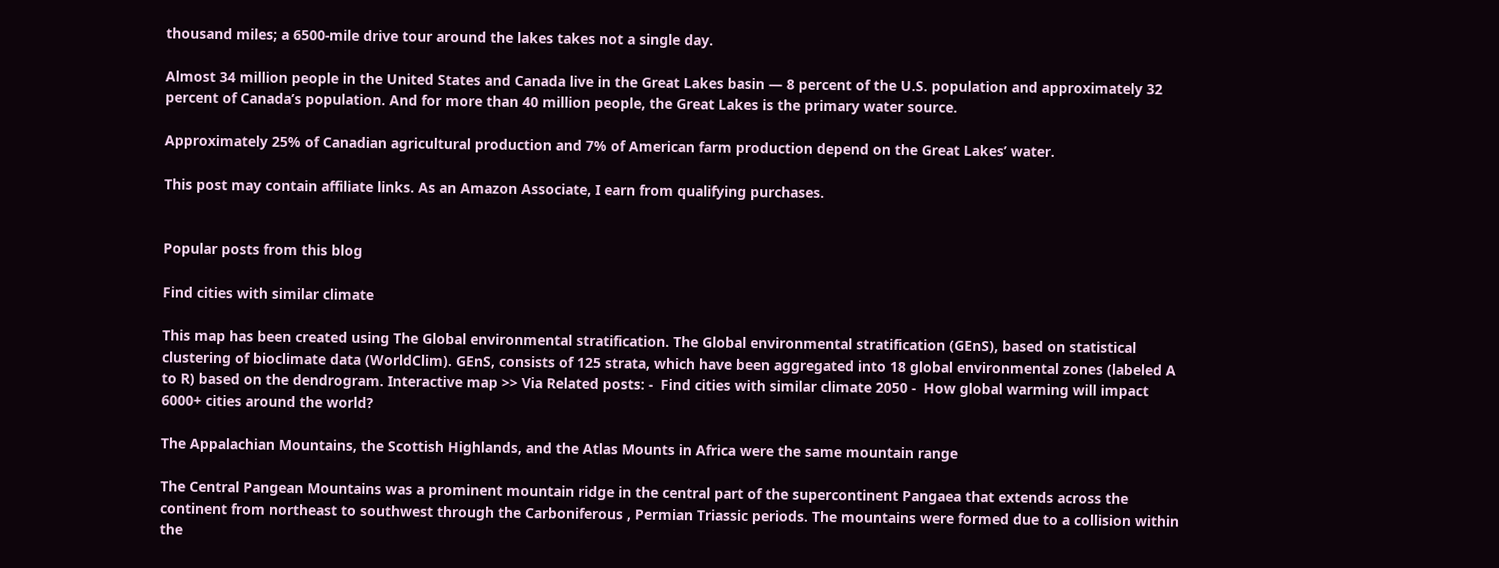thousand miles; a 6500-mile drive tour around the lakes takes not a single day.

Almost 34 million people in the United States and Canada live in the Great Lakes basin — 8 percent of the U.S. population and approximately 32 percent of Canada’s population. And for more than 40 million people, the Great Lakes is the primary water source.

Approximately 25% of Canadian agricultural production and 7% of American farm production depend on the Great Lakes’ water.

This post may contain affiliate links. As an Amazon Associate, I earn from qualifying purchases.


Popular posts from this blog

Find cities with similar climate

This map has been created using The Global environmental stratification. The Global environmental stratification (GEnS), based on statistical clustering of bioclimate data (WorldClim). GEnS, consists of 125 strata, which have been aggregated into 18 global environmental zones (labeled A to R) based on the dendrogram. Interactive map >> Via Related posts: -  Find cities with similar climate 2050 -  How global warming will impact 6000+ cities around the world?

The Appalachian Mountains, the Scottish Highlands, and the Atlas Mounts in Africa were the same mountain range

The Central Pangean Mountains was a prominent mountain ridge in the central part of the supercontinent Pangaea that extends across the continent from northeast to southwest through the Carboniferous , Permian Triassic periods. The mountains were formed due to a collision within the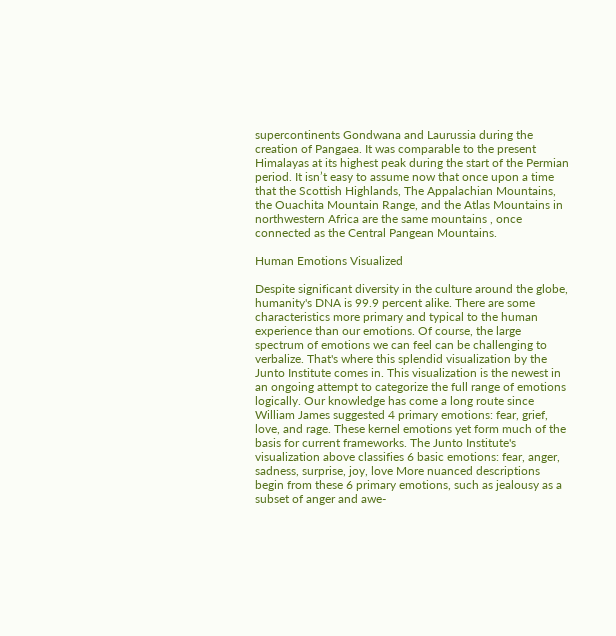supercontinents Gondwana and Laurussia during the creation of Pangaea. It was comparable to the present Himalayas at its highest peak during the start of the Permian period. It isn’t easy to assume now that once upon a time that the Scottish Highlands, The Appalachian Mountains, the Ouachita Mountain Range, and the Atlas Mountains in northwestern Africa are the same mountains , once connected as the Central Pangean Mountains.

Human Emotions Visualized

Despite significant diversity in the culture around the globe, humanity's DNA is 99.9 percent alike. There are some characteristics more primary and typical to the human experience than our emotions. Of course, the large spectrum of emotions we can feel can be challenging to verbalize. That's where this splendid visualization by the Junto Institute comes in. This visualization is the newest in an ongoing attempt to categorize the full range of emotions logically. Our knowledge has come a long route since William James suggested 4 primary emotions: fear, grief, love, and rage. These kernel emotions yet form much of the basis for current frameworks. The Junto Institute's visualization above classifies 6 basic emotions: fear, anger, sadness, surprise, joy, love More nuanced descriptions begin from these 6 primary emotions, such as jealousy as a subset of anger and awe-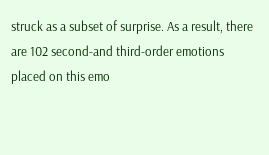struck as a subset of surprise. As a result, there are 102 second-and third-order emotions placed on this emo